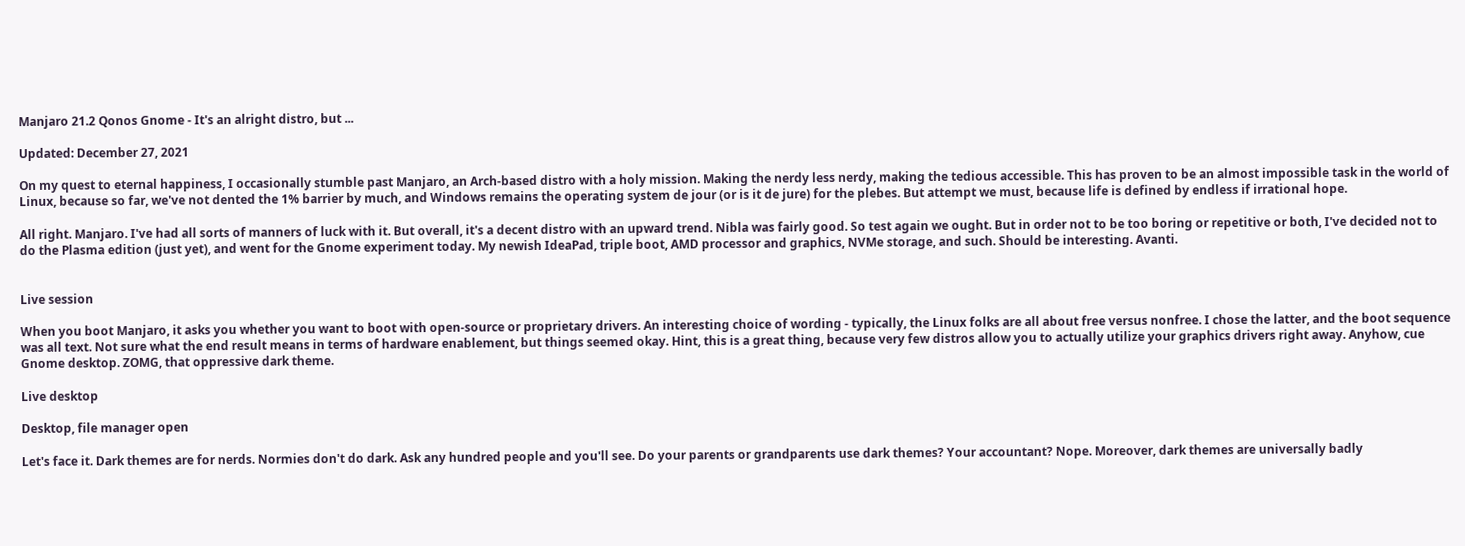Manjaro 21.2 Qonos Gnome - It's an alright distro, but ...

Updated: December 27, 2021

On my quest to eternal happiness, I occasionally stumble past Manjaro, an Arch-based distro with a holy mission. Making the nerdy less nerdy, making the tedious accessible. This has proven to be an almost impossible task in the world of Linux, because so far, we've not dented the 1% barrier by much, and Windows remains the operating system de jour (or is it de jure) for the plebes. But attempt we must, because life is defined by endless if irrational hope.

All right. Manjaro. I've had all sorts of manners of luck with it. But overall, it's a decent distro with an upward trend. Nibla was fairly good. So test again we ought. But in order not to be too boring or repetitive or both, I've decided not to do the Plasma edition (just yet), and went for the Gnome experiment today. My newish IdeaPad, triple boot, AMD processor and graphics, NVMe storage, and such. Should be interesting. Avanti.


Live session

When you boot Manjaro, it asks you whether you want to boot with open-source or proprietary drivers. An interesting choice of wording - typically, the Linux folks are all about free versus nonfree. I chose the latter, and the boot sequence was all text. Not sure what the end result means in terms of hardware enablement, but things seemed okay. Hint, this is a great thing, because very few distros allow you to actually utilize your graphics drivers right away. Anyhow, cue Gnome desktop. ZOMG, that oppressive dark theme.

Live desktop

Desktop, file manager open

Let's face it. Dark themes are for nerds. Normies don't do dark. Ask any hundred people and you'll see. Do your parents or grandparents use dark themes? Your accountant? Nope. Moreover, dark themes are universally badly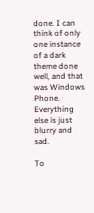done. I can think of only one instance of a dark theme done well, and that was Windows Phone. Everything else is just blurry and sad.

To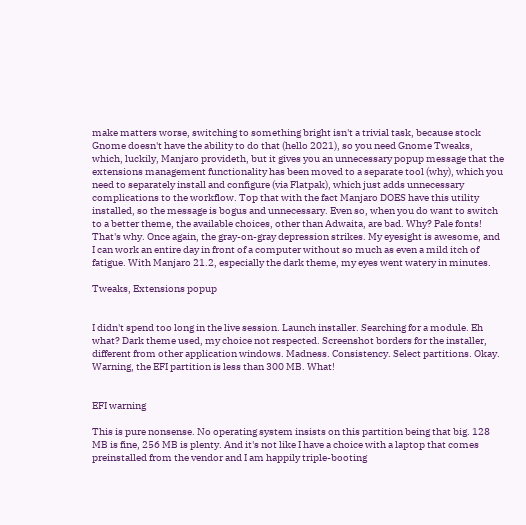make matters worse, switching to something bright isn't a trivial task, because stock Gnome doesn't have the ability to do that (hello 2021), so you need Gnome Tweaks, which, luckily, Manjaro provideth, but it gives you an unnecessary popup message that the extensions management functionality has been moved to a separate tool (why), which you need to separately install and configure (via Flatpak), which just adds unnecessary complications to the workflow. Top that with the fact Manjaro DOES have this utility installed, so the message is bogus and unnecessary. Even so, when you do want to switch to a better theme, the available choices, other than Adwaita, are bad. Why? Pale fonts! That's why. Once again, the gray-on-gray depression strikes. My eyesight is awesome, and I can work an entire day in front of a computer without so much as even a mild itch of fatigue. With Manjaro 21.2, especially the dark theme, my eyes went watery in minutes.

Tweaks, Extensions popup


I didn't spend too long in the live session. Launch installer. Searching for a module. Eh what? Dark theme used, my choice not respected. Screenshot borders for the installer, different from other application windows. Madness. Consistency. Select partitions. Okay. Warning, the EFI partition is less than 300 MB. What!


EFI warning

This is pure nonsense. No operating system insists on this partition being that big. 128 MB is fine, 256 MB is plenty. And it's not like I have a choice with a laptop that comes preinstalled from the vendor and I am happily triple-booting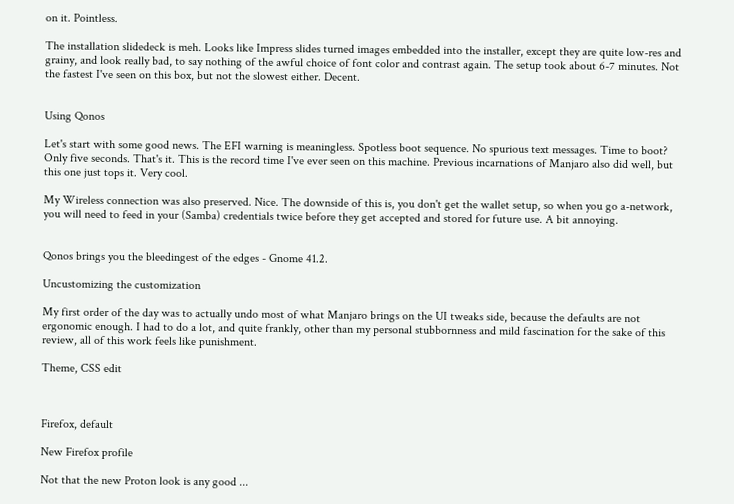on it. Pointless.

The installation slidedeck is meh. Looks like Impress slides turned images embedded into the installer, except they are quite low-res and grainy, and look really bad, to say nothing of the awful choice of font color and contrast again. The setup took about 6-7 minutes. Not the fastest I've seen on this box, but not the slowest either. Decent.


Using Qonos

Let's start with some good news. The EFI warning is meaningless. Spotless boot sequence. No spurious text messages. Time to boot? Only five seconds. That's it. This is the record time I've ever seen on this machine. Previous incarnations of Manjaro also did well, but this one just tops it. Very cool.

My Wireless connection was also preserved. Nice. The downside of this is, you don't get the wallet setup, so when you go a-network, you will need to feed in your (Samba) credentials twice before they get accepted and stored for future use. A bit annoying.


Qonos brings you the bleedingest of the edges - Gnome 41.2.

Uncustomizing the customization

My first order of the day was to actually undo most of what Manjaro brings on the UI tweaks side, because the defaults are not ergonomic enough. I had to do a lot, and quite frankly, other than my personal stubbornness and mild fascination for the sake of this review, all of this work feels like punishment.

Theme, CSS edit



Firefox, default

New Firefox profile

Not that the new Proton look is any good ...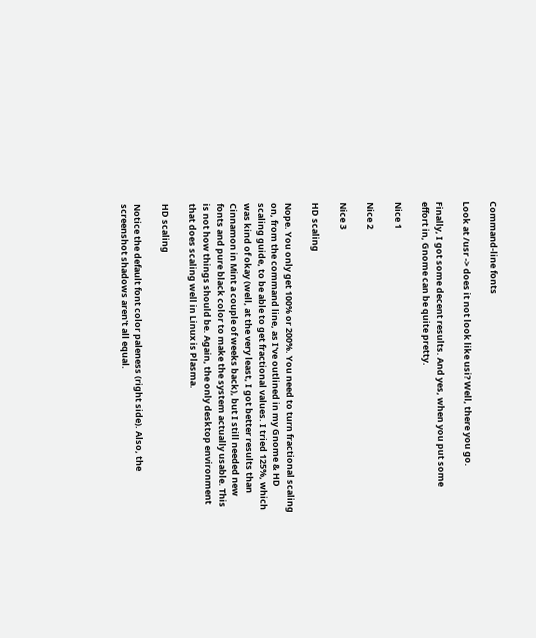Command-line fonts

Look at /usr -> does it not look like usi? Well, there you go.

Finally, I got some decent results. And yes, when you put some effort in, Gnome can be quite pretty.

Nice 1

Nice 2

Nice 3

HD scaling

Nope. You only get 100% or 200%. You need to turn fractional scaling on, from the command line, as I've outlined in my Gnome & HD scaling guide, to be able to get fractional values. I tried 125%, which was kind of okay (well, at the very least, I got better results than Cinnamon in Mint a couple of weeks back), but I still needed new fonts and pure black color to make the system actually usable. This is not how things should be. Again, the only desktop environment that does scaling well in Linux is Plasma.

HD scaling

Notice the default font color paleness (right side). Also, the screenshot shadows aren't all equal.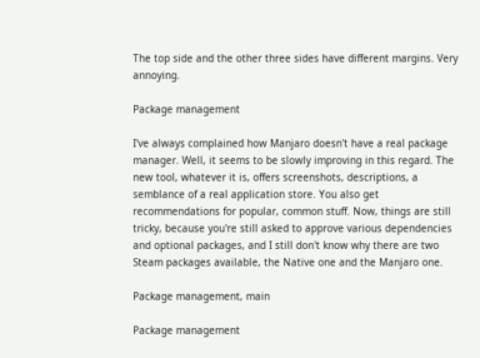The top side and the other three sides have different margins. Very annoying.

Package management

I've always complained how Manjaro doesn't have a real package manager. Well, it seems to be slowly improving in this regard. The new tool, whatever it is, offers screenshots, descriptions, a semblance of a real application store. You also get recommendations for popular, common stuff. Now, things are still tricky, because you're still asked to approve various dependencies and optional packages, and I still don't know why there are two Steam packages available, the Native one and the Manjaro one.

Package management, main

Package management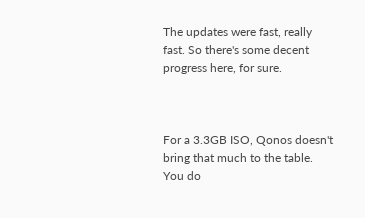The updates were fast, really fast. So there's some decent progress here, for sure.



For a 3.3GB ISO, Qonos doesn't bring that much to the table. You do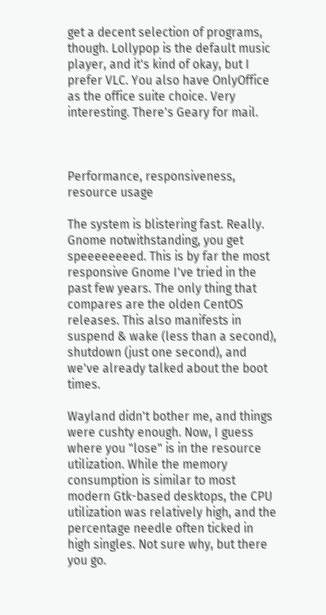get a decent selection of programs, though. Lollypop is the default music player, and it's kind of okay, but I prefer VLC. You also have OnlyOffice as the office suite choice. Very interesting. There's Geary for mail.



Performance, responsiveness, resource usage

The system is blistering fast. Really. Gnome notwithstanding, you get speeeeeeeed. This is by far the most responsive Gnome I've tried in the past few years. The only thing that compares are the olden CentOS releases. This also manifests in suspend & wake (less than a second), shutdown (just one second), and we've already talked about the boot times.

Wayland didn't bother me, and things were cushty enough. Now, I guess where you "lose" is in the resource utilization. While the memory consumption is similar to most modern Gtk-based desktops, the CPU utilization was relatively high, and the percentage needle often ticked in high singles. Not sure why, but there you go.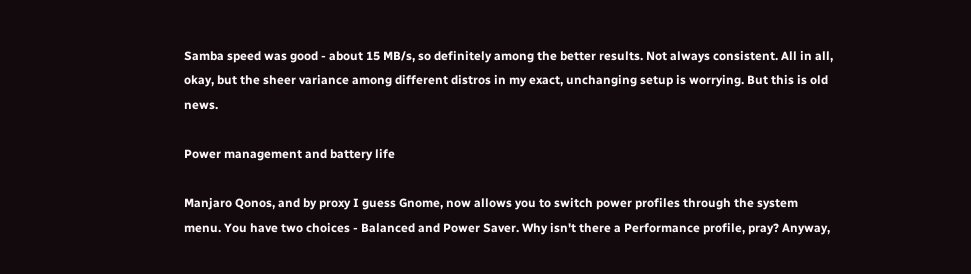Samba speed was good - about 15 MB/s, so definitely among the better results. Not always consistent. All in all, okay, but the sheer variance among different distros in my exact, unchanging setup is worrying. But this is old news.

Power management and battery life

Manjaro Qonos, and by proxy I guess Gnome, now allows you to switch power profiles through the system menu. You have two choices - Balanced and Power Saver. Why isn't there a Performance profile, pray? Anyway,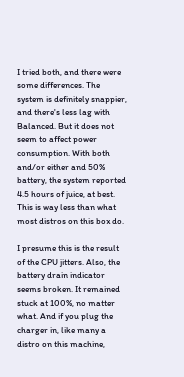I tried both, and there were some differences. The system is definitely snappier, and there's less lag with Balanced. But it does not seem to affect power consumption. With both and/or either and 50% battery, the system reported 4.5 hours of juice, at best. This is way less than what most distros on this box do.

I presume this is the result of the CPU jitters. Also, the battery drain indicator seems broken. It remained stuck at 100%, no matter what. And if you plug the charger in, like many a distro on this machine,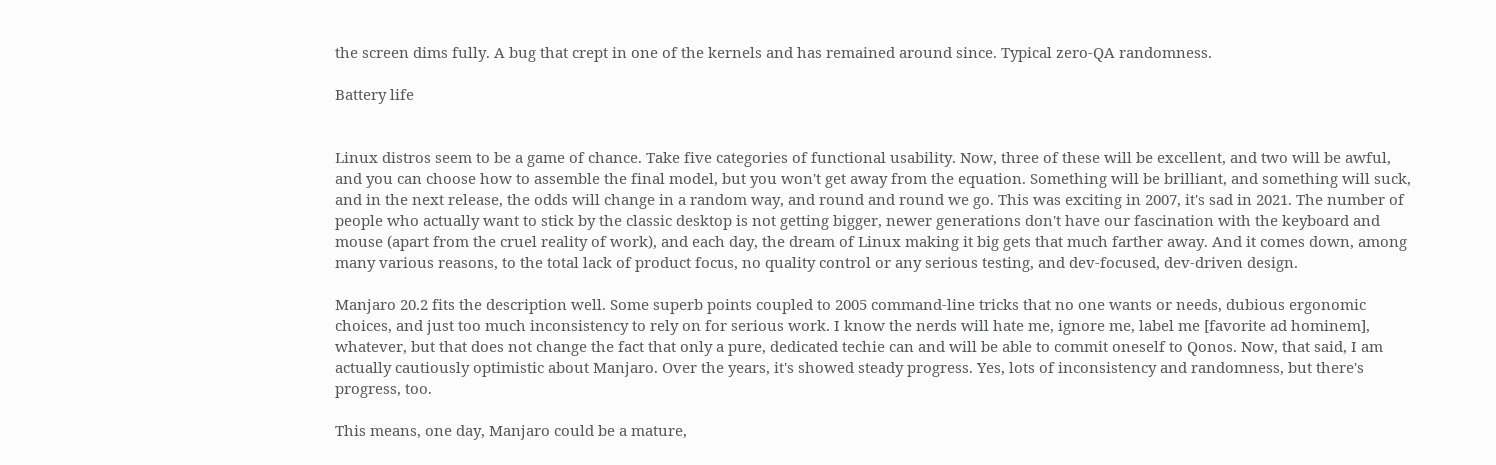the screen dims fully. A bug that crept in one of the kernels and has remained around since. Typical zero-QA randomness.

Battery life


Linux distros seem to be a game of chance. Take five categories of functional usability. Now, three of these will be excellent, and two will be awful, and you can choose how to assemble the final model, but you won't get away from the equation. Something will be brilliant, and something will suck, and in the next release, the odds will change in a random way, and round and round we go. This was exciting in 2007, it's sad in 2021. The number of people who actually want to stick by the classic desktop is not getting bigger, newer generations don't have our fascination with the keyboard and mouse (apart from the cruel reality of work), and each day, the dream of Linux making it big gets that much farther away. And it comes down, among many various reasons, to the total lack of product focus, no quality control or any serious testing, and dev-focused, dev-driven design.

Manjaro 20.2 fits the description well. Some superb points coupled to 2005 command-line tricks that no one wants or needs, dubious ergonomic choices, and just too much inconsistency to rely on for serious work. I know the nerds will hate me, ignore me, label me [favorite ad hominem], whatever, but that does not change the fact that only a pure, dedicated techie can and will be able to commit oneself to Qonos. Now, that said, I am actually cautiously optimistic about Manjaro. Over the years, it's showed steady progress. Yes, lots of inconsistency and randomness, but there's progress, too.

This means, one day, Manjaro could be a mature,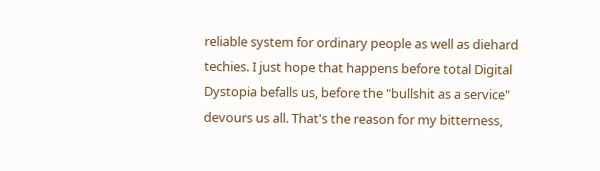reliable system for ordinary people as well as diehard techies. I just hope that happens before total Digital Dystopia befalls us, before the "bullshit as a service" devours us all. That's the reason for my bitterness,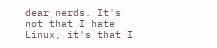dear nerds. It's not that I hate Linux, it's that I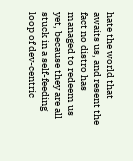hate the world that awaits us, and resent the fact no distro has managed to redeem us yet, because they are all stuck in a self-feeding loop of dev-centric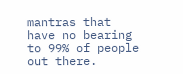mantras that have no bearing to 99% of people out there.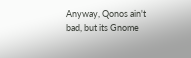Anyway, Qonos ain't bad, but its Gnome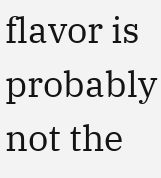flavor is probably not the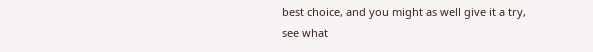best choice, and you might as well give it a try, see what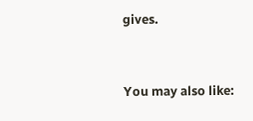gives.


You may also like: